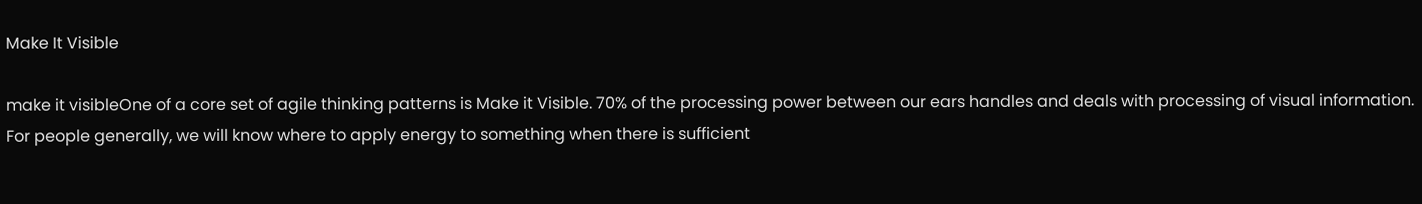Make It Visible

make it visibleOne of a core set of agile thinking patterns is Make it Visible. 70% of the processing power between our ears handles and deals with processing of visual information. For people generally, we will know where to apply energy to something when there is sufficient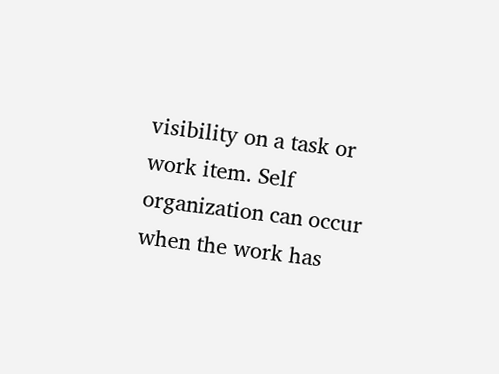visibility on a task or work item. Self organization can occur when the work has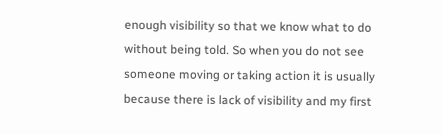enough visibility so that we know what to do without being told. So when you do not see someone moving or taking action it is usually because there is lack of visibility and my first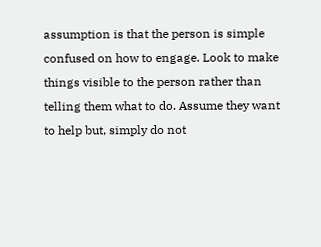assumption is that the person is simple confused on how to engage. Look to make things visible to the person rather than telling them what to do. Assume they want to help but, simply do not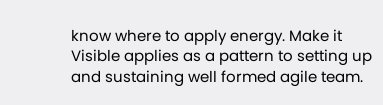know where to apply energy. Make it Visible applies as a pattern to setting up and sustaining well formed agile team.